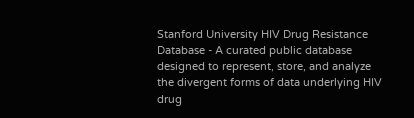Stanford University HIV Drug Resistance Database - A curated public database designed to represent, store, and analyze the divergent forms of data underlying HIV drug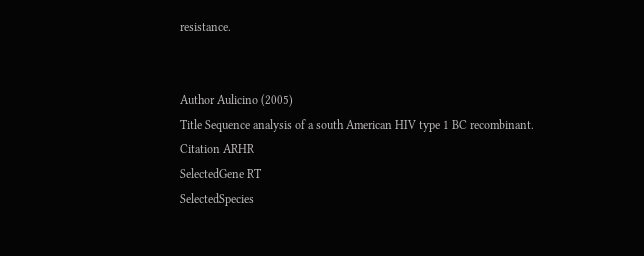resistance.


Author Aulicino (2005)
Title Sequence analysis of a south American HIV type 1 BC recombinant.
Citation ARHR
SelectedGene RT
SelectedSpecies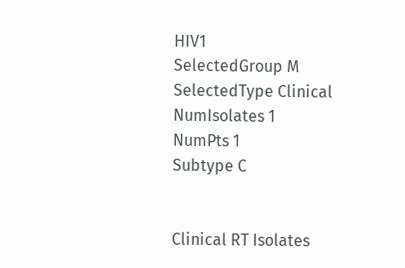HIV1
SelectedGroup M
SelectedType Clinical
NumIsolates 1
NumPts 1
Subtype C


Clinical RT Isolates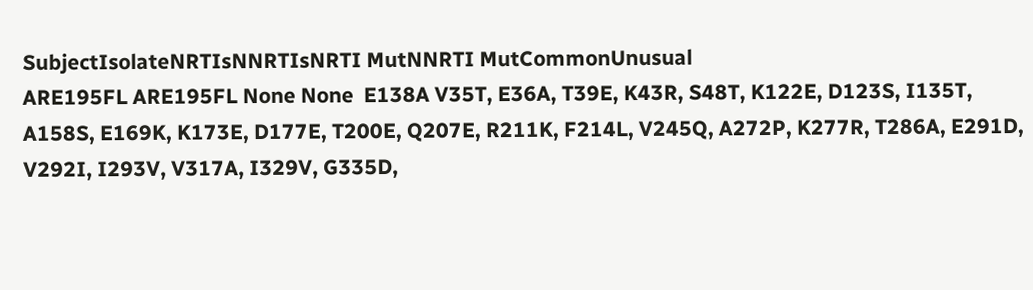SubjectIsolateNRTIsNNRTIsNRTI MutNNRTI MutCommonUnusual
ARE195FL ARE195FL None None  E138A V35T, E36A, T39E, K43R, S48T, K122E, D123S, I135T, A158S, E169K, K173E, D177E, T200E, Q207E, R211K, F214L, V245Q, A272P, K277R, T286A, E291D, V292I, I293V, V317A, I329V, G335D,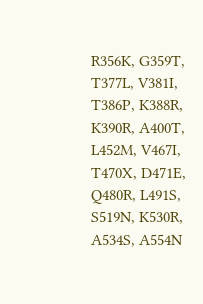R356K, G359T, T377L, V381I, T386P, K388R, K390R, A400T, L452M, V467I, T470X, D471E, Q480R, L491S, S519N, K530R, A534S, A554N